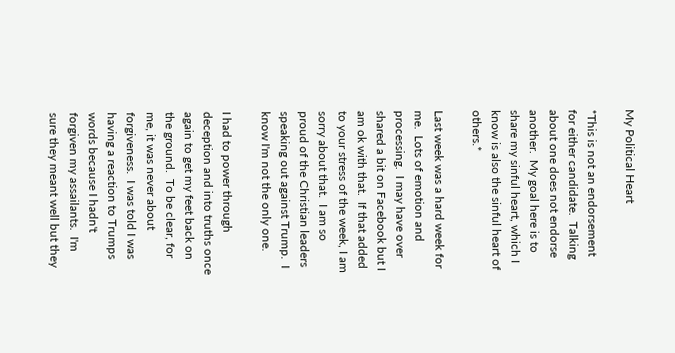My Political Heart

*This is not an endorsement for either candidate.  Talking about one does not endorse another.  My goal here is to share my sinful heart, which I know is also the sinful heart of others.*

Last week was a hard week for me.  Lots of emotion and processing.  I may have over shared a bit on Facebook but I am ok with that.  If that added to your stress of the week, I am sorry about that.  I am so proud of the Christian leaders speaking out against Trump.  I know I'm not the only one.

I had to power through deception and into truths once again to get my feet back on the ground.  To be clear, for me, it was never about forgiveness.  I was told I was having a reaction to Trumps words because I hadn't forgiven my assailants.  I'm sure they meant well but they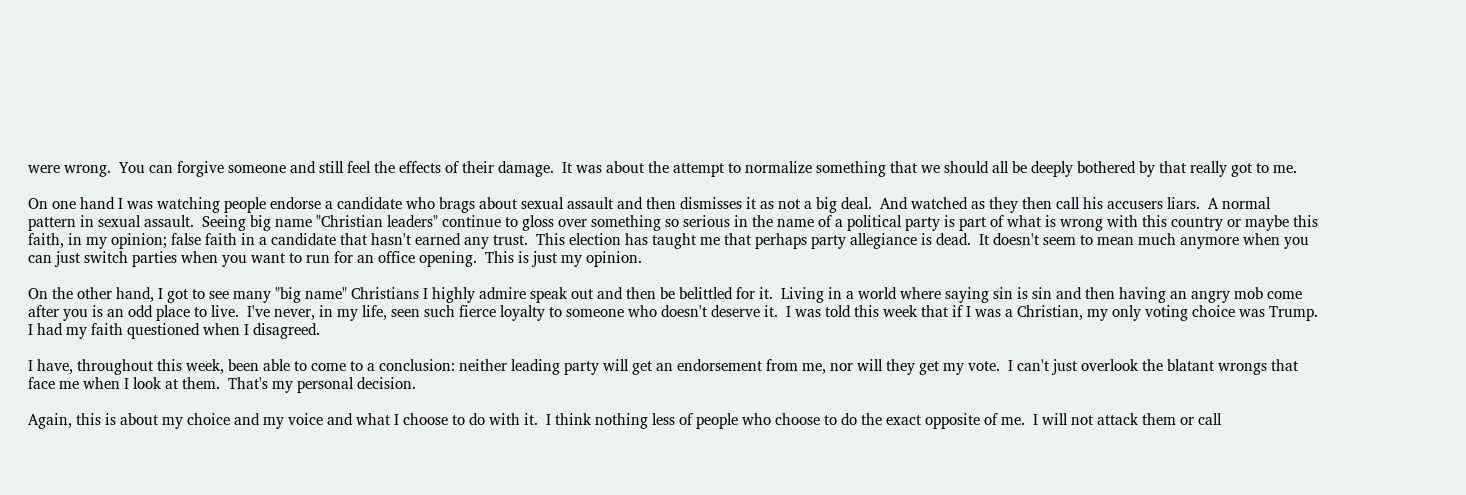were wrong.  You can forgive someone and still feel the effects of their damage.  It was about the attempt to normalize something that we should all be deeply bothered by that really got to me.

On one hand I was watching people endorse a candidate who brags about sexual assault and then dismisses it as not a big deal.  And watched as they then call his accusers liars.  A normal pattern in sexual assault.  Seeing big name "Christian leaders" continue to gloss over something so serious in the name of a political party is part of what is wrong with this country or maybe this faith, in my opinion; false faith in a candidate that hasn't earned any trust.  This election has taught me that perhaps party allegiance is dead.  It doesn't seem to mean much anymore when you can just switch parties when you want to run for an office opening.  This is just my opinion.

On the other hand, I got to see many "big name" Christians I highly admire speak out and then be belittled for it.  Living in a world where saying sin is sin and then having an angry mob come after you is an odd place to live.  I've never, in my life, seen such fierce loyalty to someone who doesn't deserve it.  I was told this week that if I was a Christian, my only voting choice was Trump.  I had my faith questioned when I disagreed.

I have, throughout this week, been able to come to a conclusion: neither leading party will get an endorsement from me, nor will they get my vote.  I can't just overlook the blatant wrongs that face me when I look at them.  That's my personal decision.

Again, this is about my choice and my voice and what I choose to do with it.  I think nothing less of people who choose to do the exact opposite of me.  I will not attack them or call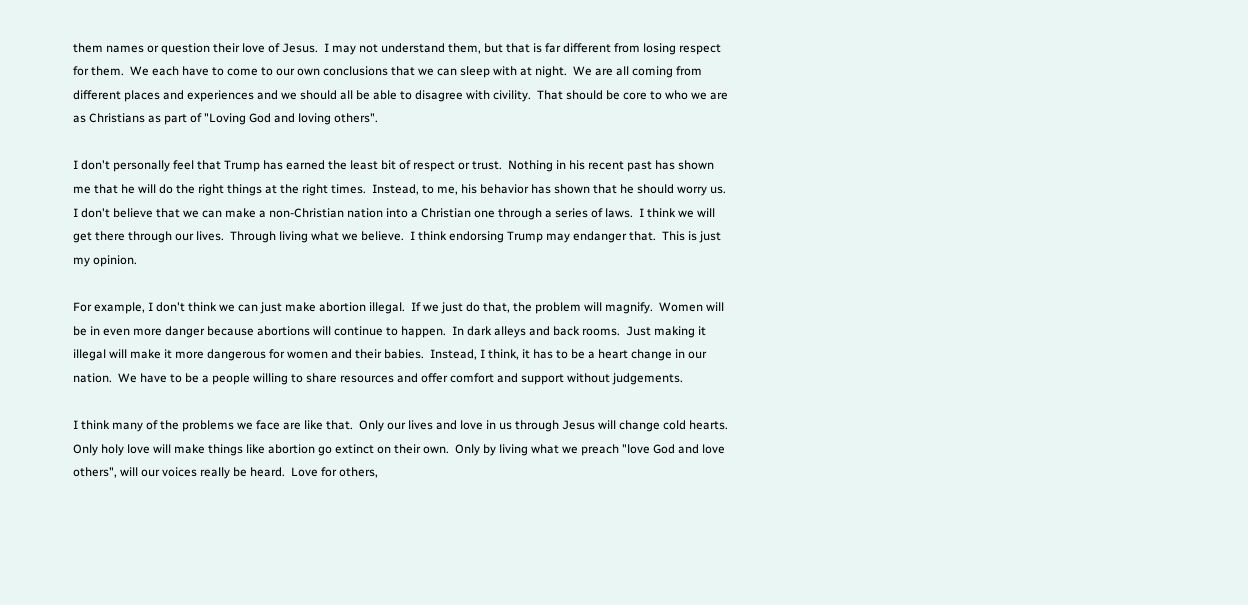them names or question their love of Jesus.  I may not understand them, but that is far different from losing respect for them.  We each have to come to our own conclusions that we can sleep with at night.  We are all coming from different places and experiences and we should all be able to disagree with civility.  That should be core to who we are as Christians as part of "Loving God and loving others".

I don't personally feel that Trump has earned the least bit of respect or trust.  Nothing in his recent past has shown me that he will do the right things at the right times.  Instead, to me, his behavior has shown that he should worry us.  I don't believe that we can make a non-Christian nation into a Christian one through a series of laws.  I think we will get there through our lives.  Through living what we believe.  I think endorsing Trump may endanger that.  This is just my opinion.

For example, I don't think we can just make abortion illegal.  If we just do that, the problem will magnify.  Women will be in even more danger because abortions will continue to happen.  In dark alleys and back rooms.  Just making it illegal will make it more dangerous for women and their babies.  Instead, I think, it has to be a heart change in our nation.  We have to be a people willing to share resources and offer comfort and support without judgements.

I think many of the problems we face are like that.  Only our lives and love in us through Jesus will change cold hearts.  Only holy love will make things like abortion go extinct on their own.  Only by living what we preach "love God and love others", will our voices really be heard.  Love for others,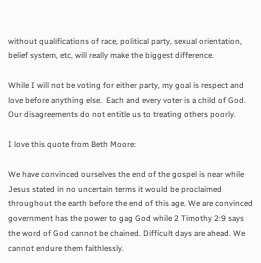without qualifications of race, political party, sexual orientation, belief system, etc, will really make the biggest difference.

While I will not be voting for either party, my goal is respect and love before anything else.  Each and every voter is a child of God.  Our disagreements do not entitle us to treating others poorly.

I love this quote from Beth Moore:

We have convinced ourselves the end of the gospel is near while Jesus stated in no uncertain terms it would be proclaimed throughout the earth before the end of this age. We are convinced government has the power to gag God while 2 Timothy 2:9 says the word of God cannot be chained. Difficult days are ahead. We cannot endure them faithlessly.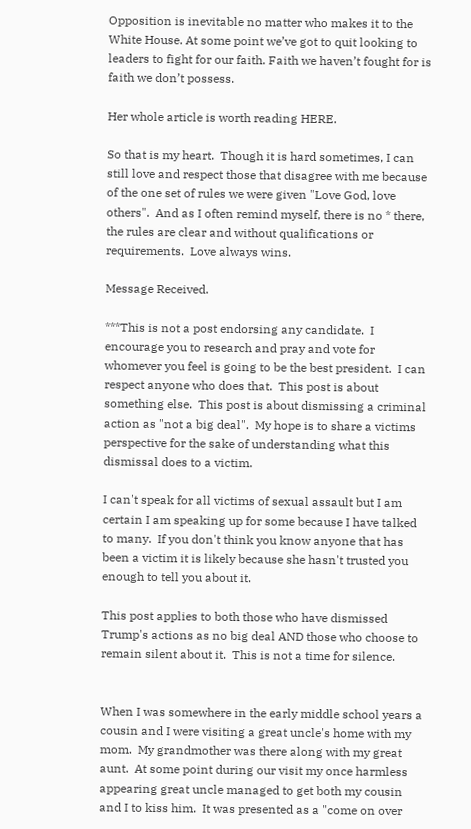Opposition is inevitable no matter who makes it to the White House. At some point we’ve got to quit looking to leaders to fight for our faith. Faith we haven’t fought for is faith we don’t possess.

Her whole article is worth reading HERE.

So that is my heart.  Though it is hard sometimes, I can still love and respect those that disagree with me because of the one set of rules we were given "Love God, love others".  And as I often remind myself, there is no * there, the rules are clear and without qualifications or requirements.  Love always wins.

Message Received.

***This is not a post endorsing any candidate.  I encourage you to research and pray and vote for whomever you feel is going to be the best president.  I can respect anyone who does that.  This post is about something else.  This post is about dismissing a criminal action as "not a big deal".  My hope is to share a victims perspective for the sake of understanding what this dismissal does to a victim.

I can't speak for all victims of sexual assault but I am certain I am speaking up for some because I have talked to many.  If you don't think you know anyone that has been a victim it is likely because she hasn't trusted you enough to tell you about it.

This post applies to both those who have dismissed Trump's actions as no big deal AND those who choose to remain silent about it.  This is not a time for silence.


When I was somewhere in the early middle school years a cousin and I were visiting a great uncle's home with my mom.  My grandmother was there along with my great aunt.  At some point during our visit my once harmless appearing great uncle managed to get both my cousin and I to kiss him.  It was presented as a "come on over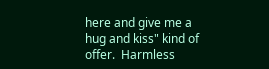here and give me a hug and kiss" kind of offer.  Harmless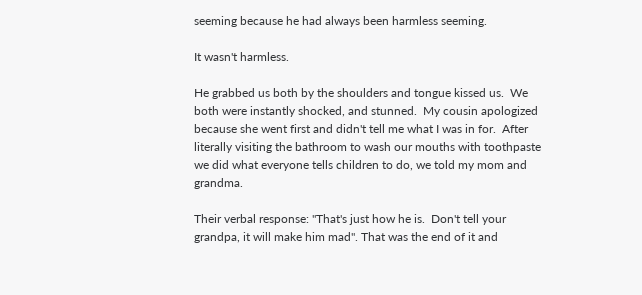seeming because he had always been harmless seeming.

It wasn't harmless.

He grabbed us both by the shoulders and tongue kissed us.  We both were instantly shocked, and stunned.  My cousin apologized because she went first and didn't tell me what I was in for.  After literally visiting the bathroom to wash our mouths with toothpaste we did what everyone tells children to do, we told my mom and grandma.

Their verbal response: "That's just how he is.  Don't tell your grandpa, it will make him mad". That was the end of it and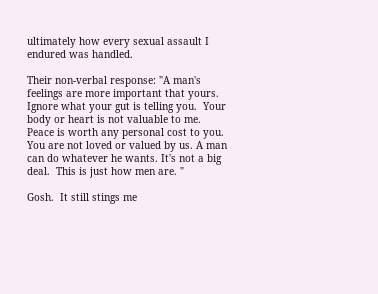ultimately how every sexual assault I endured was handled.

Their non-verbal response: "A man's feelings are more important that yours.  Ignore what your gut is telling you.  Your body or heart is not valuable to me.  Peace is worth any personal cost to you.  You are not loved or valued by us. A man can do whatever he wants. It's not a big deal.  This is just how men are. "

Gosh.  It still stings me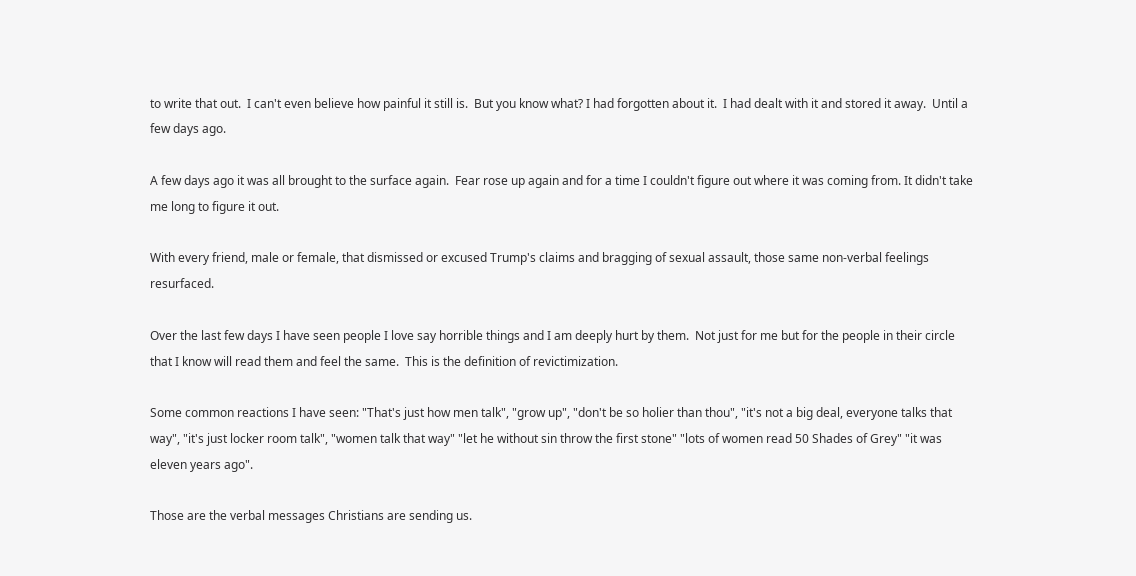to write that out.  I can't even believe how painful it still is.  But you know what? I had forgotten about it.  I had dealt with it and stored it away.  Until a few days ago.

A few days ago it was all brought to the surface again.  Fear rose up again and for a time I couldn't figure out where it was coming from. It didn't take me long to figure it out.

With every friend, male or female, that dismissed or excused Trump's claims and bragging of sexual assault, those same non-verbal feelings resurfaced.

Over the last few days I have seen people I love say horrible things and I am deeply hurt by them.  Not just for me but for the people in their circle that I know will read them and feel the same.  This is the definition of revictimization.

Some common reactions I have seen: "That's just how men talk", "grow up", "don't be so holier than thou", "it's not a big deal, everyone talks that way", "it's just locker room talk", "women talk that way" "let he without sin throw the first stone" "lots of women read 50 Shades of Grey" "it was eleven years ago".

Those are the verbal messages Christians are sending us.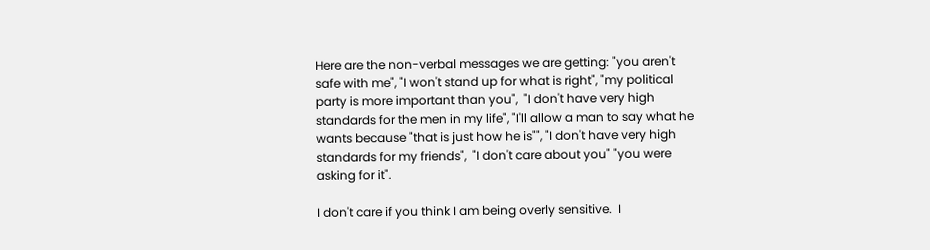Here are the non-verbal messages we are getting: "you aren't safe with me", "I won't stand up for what is right", "my political party is more important than you",  "I don't have very high standards for the men in my life", "I'll allow a man to say what he wants because "that is just how he is"", "I don't have very high standards for my friends",  "I don't care about you" "you were asking for it".

I don't care if you think I am being overly sensitive.  I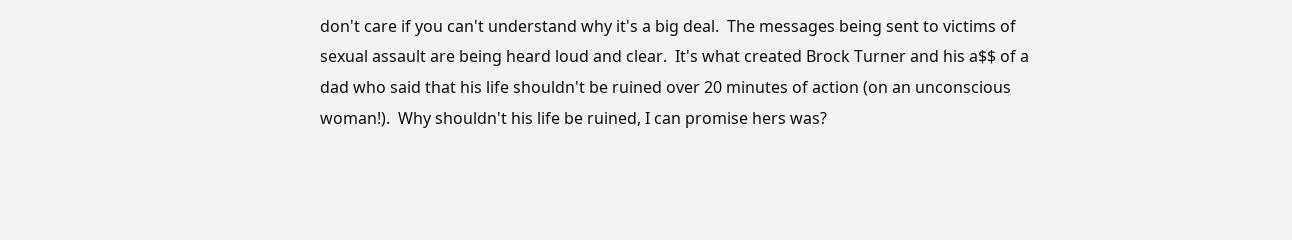don't care if you can't understand why it's a big deal.  The messages being sent to victims of sexual assault are being heard loud and clear.  It's what created Brock Turner and his a$$ of a dad who said that his life shouldn't be ruined over 20 minutes of action (on an unconscious woman!).  Why shouldn't his life be ruined, I can promise hers was?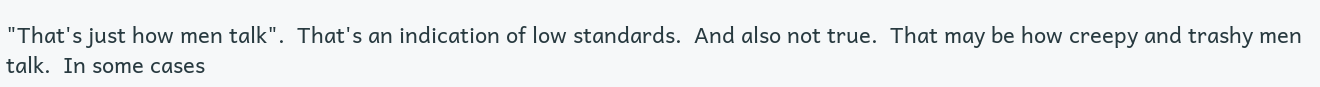"That's just how men talk".  That's an indication of low standards.  And also not true.  That may be how creepy and trashy men talk.  In some cases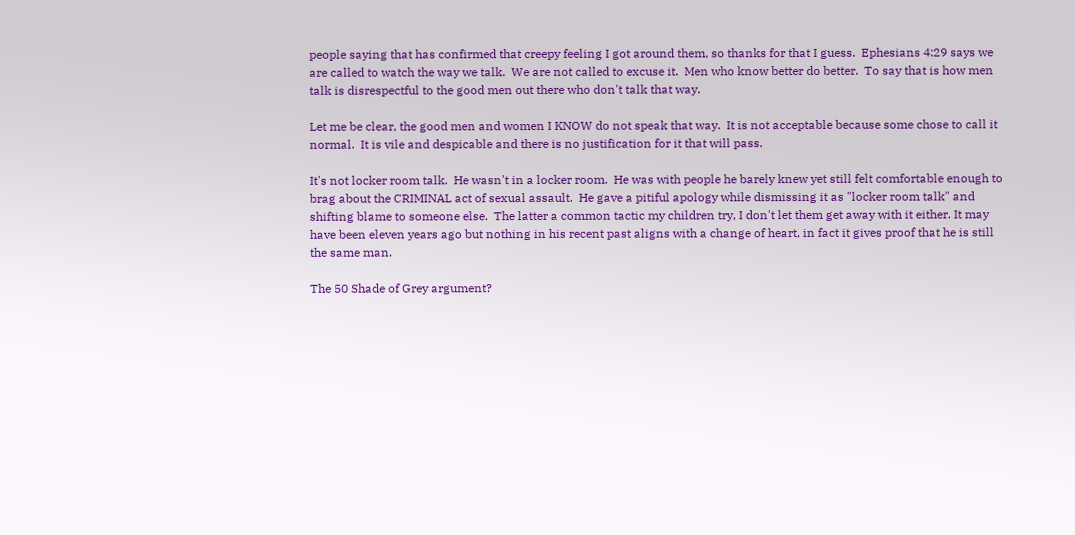people saying that has confirmed that creepy feeling I got around them, so thanks for that I guess.  Ephesians 4:29 says we are called to watch the way we talk.  We are not called to excuse it.  Men who know better do better.  To say that is how men talk is disrespectful to the good men out there who don't talk that way.

Let me be clear, the good men and women I KNOW do not speak that way.  It is not acceptable because some chose to call it normal.  It is vile and despicable and there is no justification for it that will pass.

It's not locker room talk.  He wasn't in a locker room.  He was with people he barely knew yet still felt comfortable enough to brag about the CRIMINAL act of sexual assault.  He gave a pitiful apology while dismissing it as "locker room talk" and shifting blame to someone else.  The latter a common tactic my children try, I don't let them get away with it either. It may have been eleven years ago but nothing in his recent past aligns with a change of heart, in fact it gives proof that he is still the same man.

The 50 Shade of Grey argument?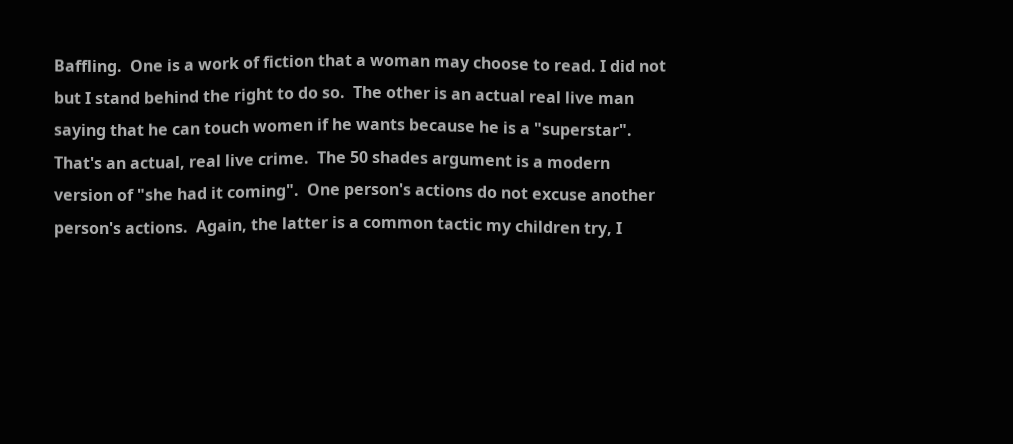Baffling.  One is a work of fiction that a woman may choose to read. I did not but I stand behind the right to do so.  The other is an actual real live man saying that he can touch women if he wants because he is a "superstar".  That's an actual, real live crime.  The 50 shades argument is a modern version of "she had it coming".  One person's actions do not excuse another person's actions.  Again, the latter is a common tactic my children try, I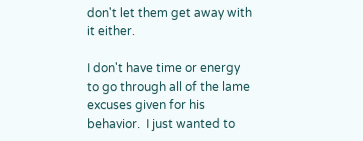don't let them get away with it either.

I don't have time or energy to go through all of the lame excuses given for his behavior.  I just wanted to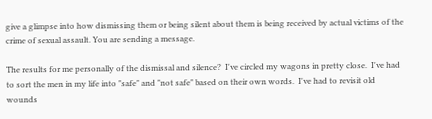give a glimpse into how dismissing them or being silent about them is being received by actual victims of the crime of sexual assault. You are sending a message.

The results for me personally of the dismissal and silence?  I've circled my wagons in pretty close.  I've had to sort the men in my life into "safe" and "not safe" based on their own words.  I've had to revisit old wounds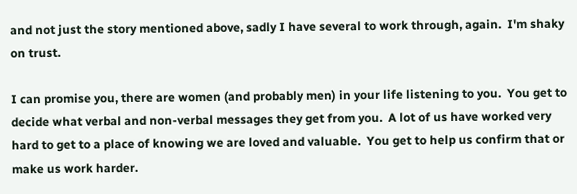and not just the story mentioned above, sadly I have several to work through, again.  I'm shaky on trust.

I can promise you, there are women (and probably men) in your life listening to you.  You get to decide what verbal and non-verbal messages they get from you.  A lot of us have worked very hard to get to a place of knowing we are loved and valuable.  You get to help us confirm that or make us work harder.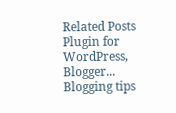Related Posts Plugin for WordPress, Blogger...
Blogging tips